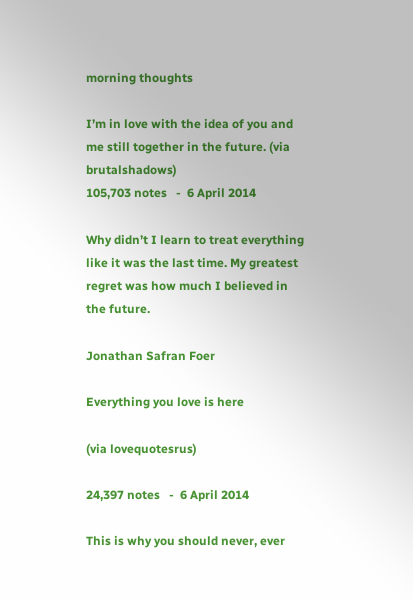morning thoughts

I’m in love with the idea of you and me still together in the future. (via brutalshadows)
105,703 notes   -  6 April 2014

Why didn’t I learn to treat everything like it was the last time. My greatest regret was how much I believed in the future.

Jonathan Safran Foer

Everything you love is here

(via lovequotesrus)

24,397 notes   -  6 April 2014

This is why you should never, ever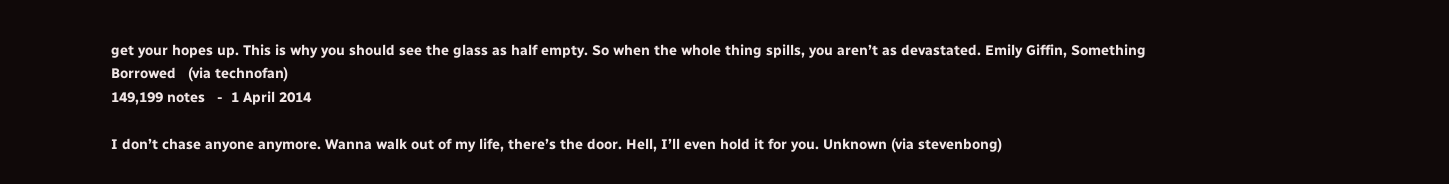get your hopes up. This is why you should see the glass as half empty. So when the whole thing spills, you aren’t as devastated. Emily Giffin, Something Borrowed   (via technofan)
149,199 notes   -  1 April 2014

I don’t chase anyone anymore. Wanna walk out of my life, there’s the door. Hell, I’ll even hold it for you. Unknown (via stevenbong)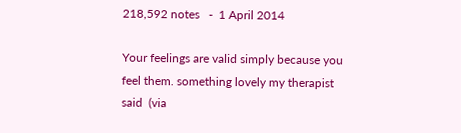218,592 notes   -  1 April 2014

Your feelings are valid simply because you feel them. something lovely my therapist said  (via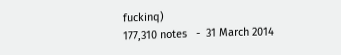fuckinq)
177,310 notes   -  31 March 2014